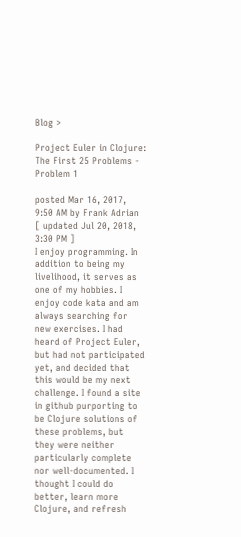Blog >

Project Euler in Clojure: The First 25 Problems - Problem 1

posted Mar 16, 2017, 9:50 AM by Frank Adrian   [ updated Jul 20, 2018, 3:30 PM ]
I enjoy programming. In addition to being my livelihood, it serves as one of my hobbies. I enjoy code kata and am always searching for new exercises. I had heard of Project Euler, but had not participated yet, and decided that this would be my next challenge. I found a site in github purporting to be Clojure solutions of these problems, but they were neither particularly complete nor well-documented. I thought I could do better, learn more Clojure, and refresh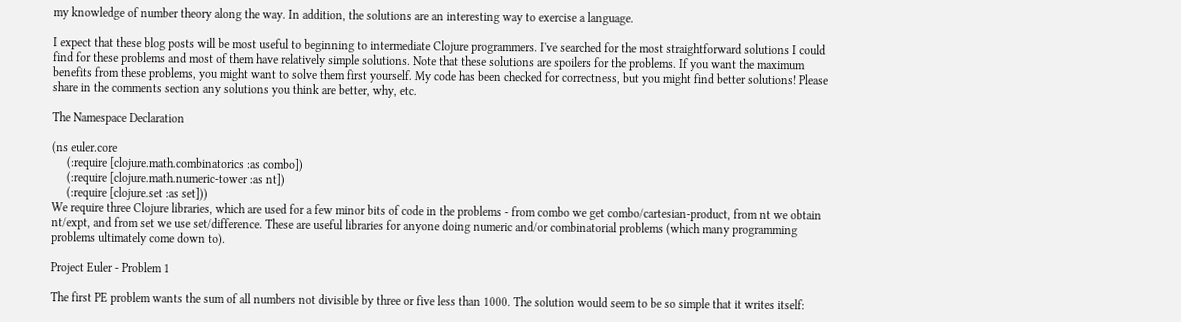my knowledge of number theory along the way. In addition, the solutions are an interesting way to exercise a language.

I expect that these blog posts will be most useful to beginning to intermediate Clojure programmers. I've searched for the most straightforward solutions I could find for these problems and most of them have relatively simple solutions. Note that these solutions are spoilers for the problems. If you want the maximum benefits from these problems, you might want to solve them first yourself. My code has been checked for correctness, but you might find better solutions! Please share in the comments section any solutions you think are better, why, etc.

The Namespace Declaration

(ns euler.core
     (:require [clojure.math.combinatorics :as combo])
     (:require [clojure.math.numeric-tower :as nt])
     (:require [clojure.set :as set]))
We require three Clojure libraries, which are used for a few minor bits of code in the problems - from combo we get combo/cartesian-product, from nt we obtain nt/expt, and from set we use set/difference. These are useful libraries for anyone doing numeric and/or combinatorial problems (which many programming problems ultimately come down to).

Project Euler - Problem 1

The first PE problem wants the sum of all numbers not divisible by three or five less than 1000. The solution would seem to be so simple that it writes itself: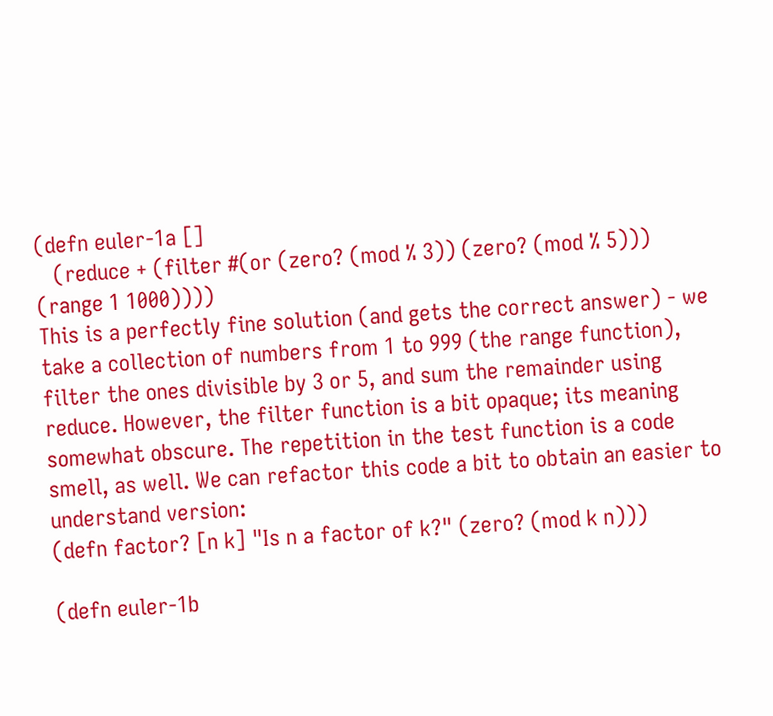(defn euler-1a []
   (reduce + (filter #(or (zero? (mod % 3)) (zero? (mod % 5))) (range 1 1000))))
This is a perfectly fine solution (and gets the correct answer) - we take a collection of numbers from 1 to 999 (the range function), filter the ones divisible by 3 or 5, and sum the remainder using reduce. However, the filter function is a bit opaque; its meaning somewhat obscure. The repetition in the test function is a code smell, as well. We can refactor this code a bit to obtain an easier to understand version:
(defn factor? [n k] "Is n a factor of k?" (zero? (mod k n)))

(defn euler-1b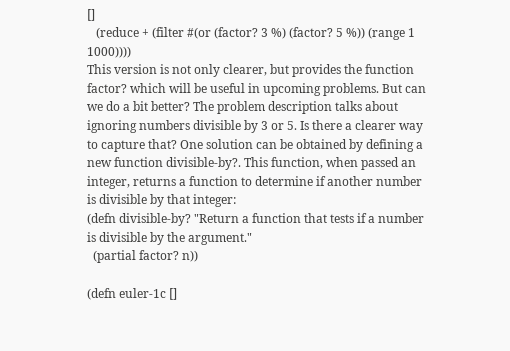[]
   (reduce + (filter #(or (factor? 3 %) (factor? 5 %)) (range 1 1000))))
This version is not only clearer, but provides the function factor? which will be useful in upcoming problems. But can we do a bit better? The problem description talks about ignoring numbers divisible by 3 or 5. Is there a clearer way to capture that? One solution can be obtained by defining a new function divisible-by?. This function, when passed an integer, returns a function to determine if another number is divisible by that integer:
(defn divisible-by? "Return a function that tests if a number is divisible by the argument."
  (partial factor? n))

(defn euler-1c []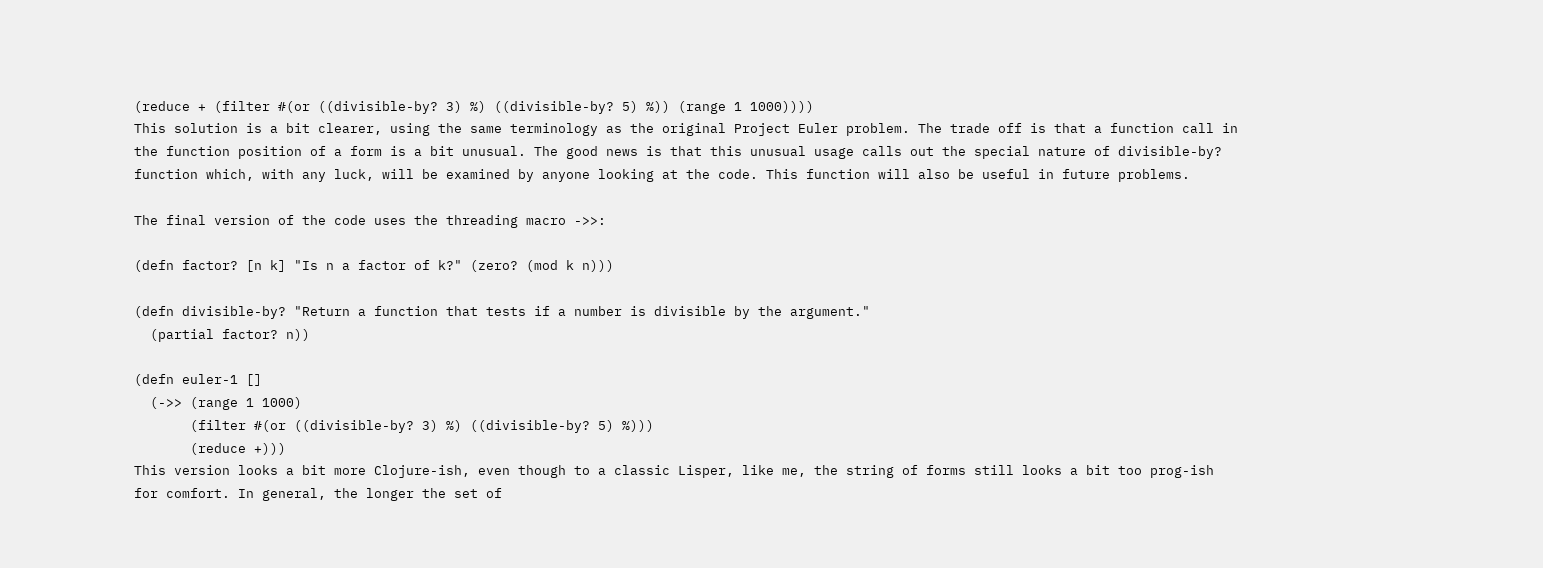(reduce + (filter #(or ((divisible-by? 3) %) ((divisible-by? 5) %)) (range 1 1000))))
This solution is a bit clearer, using the same terminology as the original Project Euler problem. The trade off is that a function call in the function position of a form is a bit unusual. The good news is that this unusual usage calls out the special nature of divisible-by? function which, with any luck, will be examined by anyone looking at the code. This function will also be useful in future problems.

The final version of the code uses the threading macro ->>:

(defn factor? [n k] "Is n a factor of k?" (zero? (mod k n)))

(defn divisible-by? "Return a function that tests if a number is divisible by the argument."
  (partial factor? n))

(defn euler-1 []
  (->> (range 1 1000)
       (filter #(or ((divisible-by? 3) %) ((divisible-by? 5) %)))
       (reduce +)))
This version looks a bit more Clojure-ish, even though to a classic Lisper, like me, the string of forms still looks a bit too prog-ish for comfort. In general, the longer the set of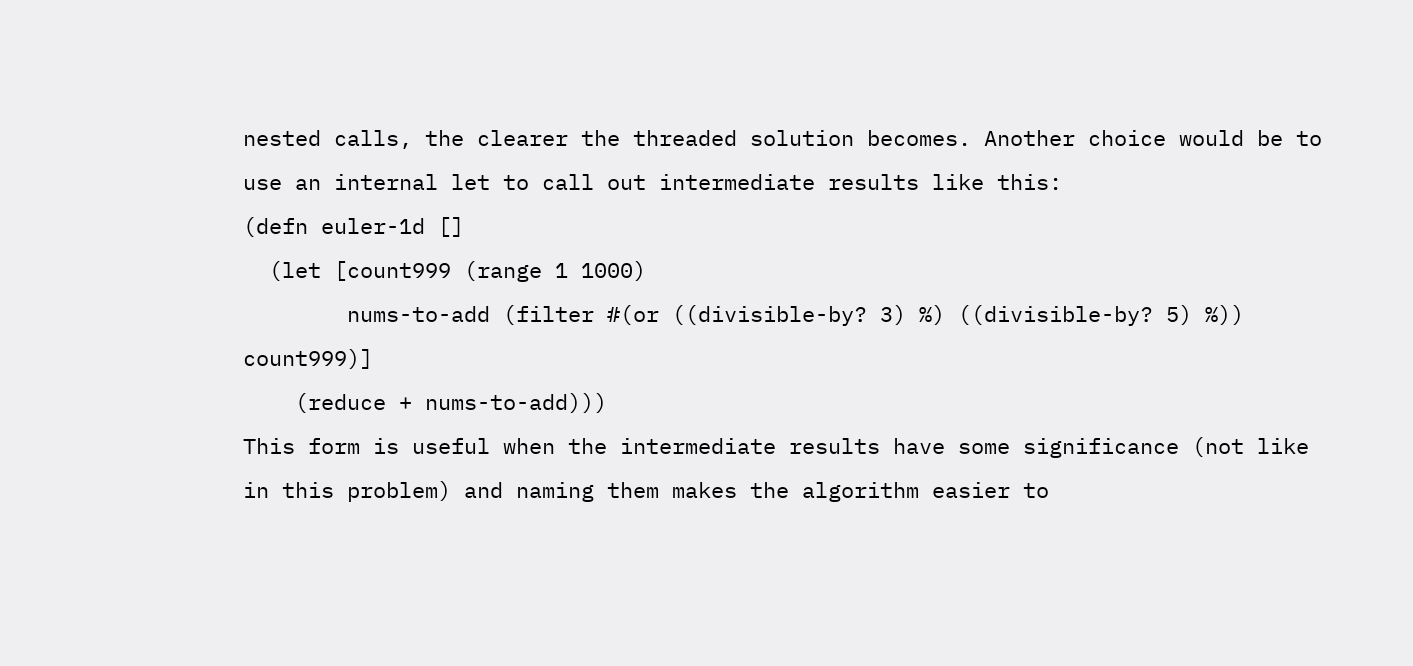nested calls, the clearer the threaded solution becomes. Another choice would be to use an internal let to call out intermediate results like this:
(defn euler-1d []
  (let [count999 (range 1 1000)
        nums-to-add (filter #(or ((divisible-by? 3) %) ((divisible-by? 5) %)) count999)]
    (reduce + nums-to-add)))
This form is useful when the intermediate results have some significance (not like in this problem) and naming them makes the algorithm easier to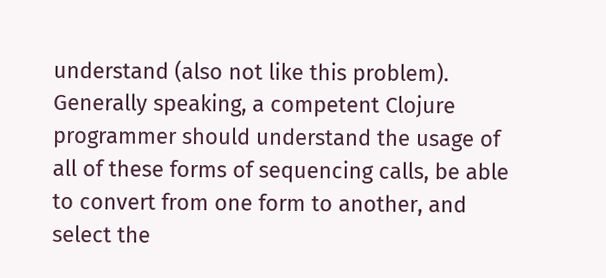understand (also not like this problem). Generally speaking, a competent Clojure programmer should understand the usage of all of these forms of sequencing calls, be able to convert from one form to another, and select the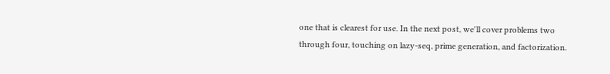one that is clearest for use. In the next post, we'll cover problems two through four, touching on lazy-seq, prime generation, and factorization.